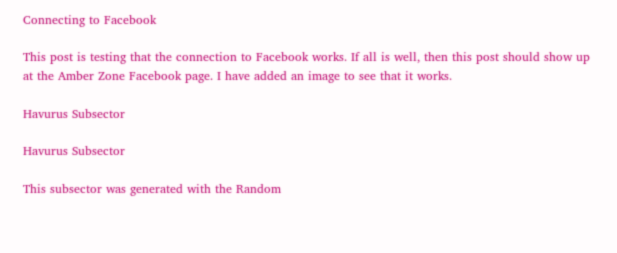Connecting to Facebook

This post is testing that the connection to Facebook works. If all is well, then this post should show up at the Amber Zone Facebook page. I have added an image to see that it works.

Havurus Subsector

Havurus Subsector

This subsector was generated with the Random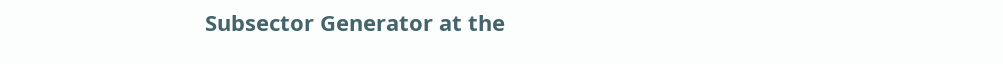Subsector Generator at the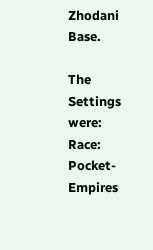Zhodani Base.

The Settings were:
Race: Pocket-Empires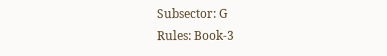Subsector: G
Rules: Book-3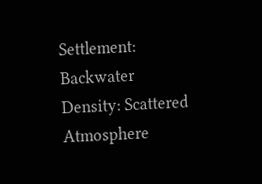Settlement: Backwater
Density: Scattered
Atmosphere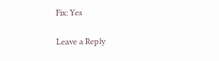Fix: Yes

Leave a Reply